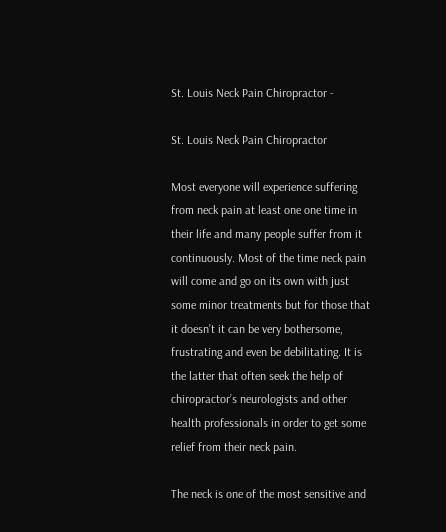St. Louis Neck Pain Chiropractor -

St. Louis Neck Pain Chiropractor

Most everyone will experience suffering from neck pain at least one one time in their life and many people suffer from it continuously. Most of the time neck pain will come and go on its own with just some minor treatments but for those that it doesn’t it can be very bothersome, frustrating and even be debilitating. It is the latter that often seek the help of chiropractor’s neurologists and other health professionals in order to get some relief from their neck pain.

The neck is one of the most sensitive and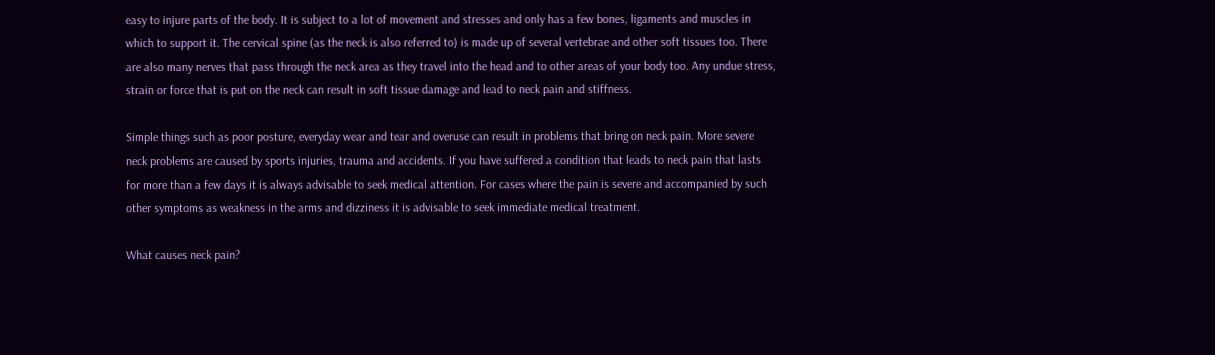easy to injure parts of the body. It is subject to a lot of movement and stresses and only has a few bones, ligaments and muscles in which to support it. The cervical spine (as the neck is also referred to) is made up of several vertebrae and other soft tissues too. There are also many nerves that pass through the neck area as they travel into the head and to other areas of your body too. Any undue stress, strain or force that is put on the neck can result in soft tissue damage and lead to neck pain and stiffness.

Simple things such as poor posture, everyday wear and tear and overuse can result in problems that bring on neck pain. More severe neck problems are caused by sports injuries, trauma and accidents. If you have suffered a condition that leads to neck pain that lasts for more than a few days it is always advisable to seek medical attention. For cases where the pain is severe and accompanied by such other symptoms as weakness in the arms and dizziness it is advisable to seek immediate medical treatment.

What causes neck pain?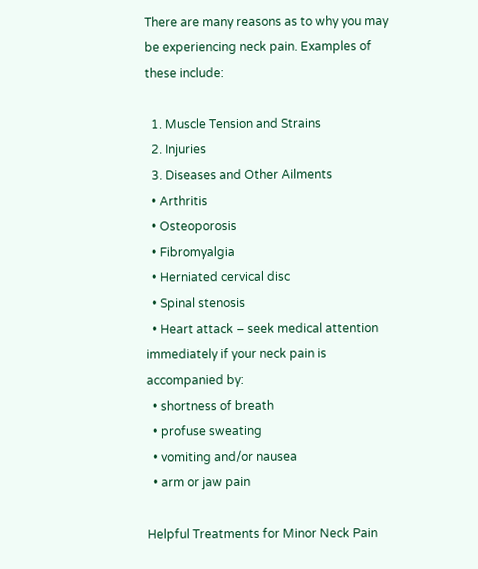There are many reasons as to why you may be experiencing neck pain. Examples of these include:

  1. Muscle Tension and Strains
  2. Injuries
  3. Diseases and Other Ailments
  • Arthritis
  • Osteoporosis
  • Fibromyalgia
  • Herniated cervical disc
  • Spinal stenosis
  • Heart attack – seek medical attention immediately if your neck pain is accompanied by:
  • shortness of breath
  • profuse sweating
  • vomiting and/or nausea
  • arm or jaw pain

Helpful Treatments for Minor Neck Pain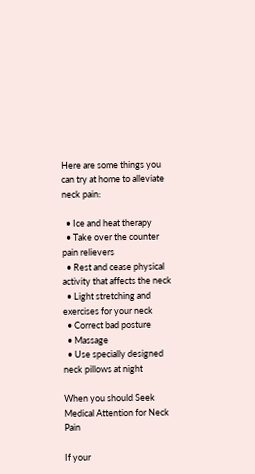Here are some things you can try at home to alleviate neck pain:

  • Ice and heat therapy
  • Take over the counter pain relievers
  • Rest and cease physical activity that affects the neck
  • Light stretching and exercises for your neck
  • Correct bad posture
  • Massage
  • Use specially designed neck pillows at night

When you should Seek Medical Attention for Neck Pain

If your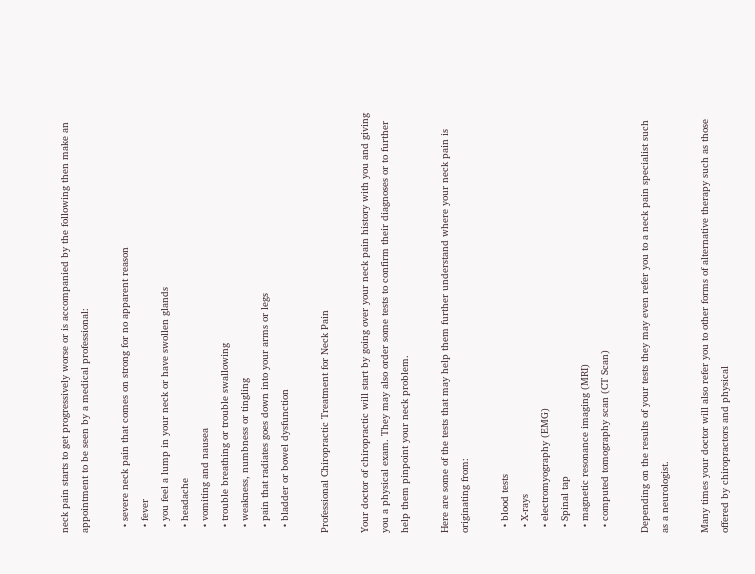neck pain starts to get progressively worse or is accompanied by the following then make an appointment to be seen by a medical professional:

  • severe neck pain that comes on strong for no apparent reason
  • fever
  • you feel a lump in your neck or have swollen glands
  • headache
  • vomiting and nausea
  • trouble breathing or trouble swallowing
  • weakness, numbness or tingling
  • pain that radiates goes down into your arms or legs
  • bladder or bowel dysfunction

Professional Chiropractic Treatment for Neck Pain

Your doctor of chiropractic will start by going over your neck pain history with you and giving you a physical exam. They may also order some tests to confirm their diagnoses or to further help them pinpoint your neck problem.

Here are some of the tests that may help them further understand where your neck pain is originating from:

  • blood tests
  • X-rays
  • electromyography (EMG)
  • Spinal tap
  • magnetic resonance imaging (MRI)
  • computed tomography scan (CT Scan)

Depending on the results of your tests they may even refer you to a neck pain specialist such as a neurologist.

Many times your doctor will also refer you to other forms of alternative therapy such as those offered by chiropractors and physical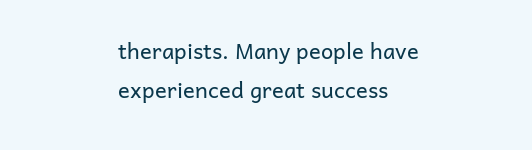therapists. Many people have experienced great success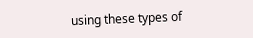using these types of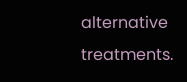alternative treatments.